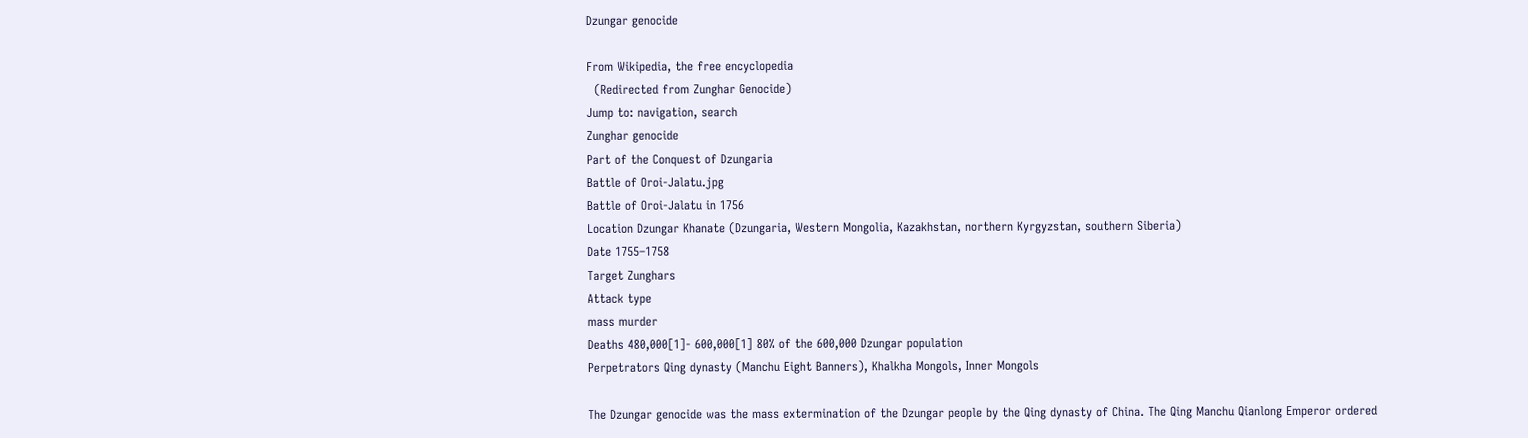Dzungar genocide

From Wikipedia, the free encyclopedia
  (Redirected from Zunghar Genocide)
Jump to: navigation, search
Zunghar genocide
Part of the Conquest of Dzungaria
Battle of Oroi-Jalatu.jpg
Battle of Oroi-Jalatu in 1756
Location Dzungar Khanate (Dzungaria, Western Mongolia, Kazakhstan, northern Kyrgyzstan, southern Siberia)
Date 1755–1758
Target Zunghars
Attack type
mass murder
Deaths 480,000[1]- 600,000[1] 80% of the 600,000 Dzungar population
Perpetrators Qing dynasty (Manchu Eight Banners), Khalkha Mongols, Inner Mongols

The Dzungar genocide was the mass extermination of the Dzungar people by the Qing dynasty of China. The Qing Manchu Qianlong Emperor ordered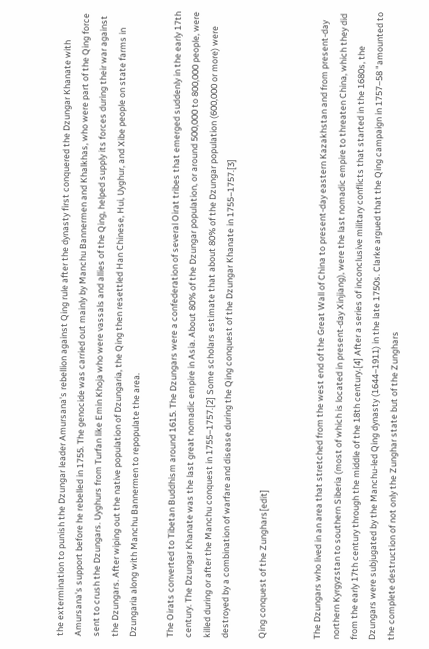the extermination to punish the Dzungar leader Amursana's rebellion against Qing rule after the dynasty first conquered the Dzungar Khanate with Amursana's support before he rebelled in 1755. The genocide was carried out mainly by Manchu Bannermen and Khalkhas, who were part of the Qing force sent to crush the Dzungars. Uyghurs from Turfan like Emin Khoja who were vassals and allies of the Qing, helped supply its forces during their war against the Dzungars. After wiping out the native population of Dzungaria, the Qing then resettled Han Chinese, Hui, Uyghur, and Xibe people on state farms in Dzungaria along with Manchu Bannermen to repopulate the area.

The Oirats converted to Tibetan Buddhism around 1615. The Dzungars were a confederation of several Oirat tribes that emerged suddenly in the early 17th century. The Dzungar Khanate was the last great nomadic empire in Asia. About 80% of the Dzungar population, or around 500,000 to 800,000 people, were killed during or after the Manchu conquest in 1755–1757.[2] Some scholars estimate that about 80% of the Dzungar population (600,000 or more) were destroyed by a combination of warfare and disease during the Qing conquest of the Dzungar Khanate in 1755–1757.[3]

Qing conquest of the Zunghars[edit]


The Dzungars who lived in an area that stretched from the west end of the Great Wall of China to present-day eastern Kazakhstan and from present-day northern Kyrgyzstan to southern Siberia (most of which is located in present-day Xinjiang), were the last nomadic empire to threaten China, which they did from the early 17th century through the middle of the 18th century.[4] After a series of inconclusive military conflicts that started in the 1680s, the Dzungars were subjugated by the Manchu-led Qing dynasty (1644–1911) in the late 1750s. Clarke argued that the Qing campaign in 1757–58 "amounted to the complete destruction of not only the Zunghar state but of the Zunghars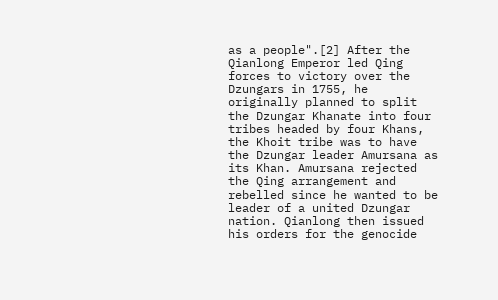as a people".[2] After the Qianlong Emperor led Qing forces to victory over the Dzungars in 1755, he originally planned to split the Dzungar Khanate into four tribes headed by four Khans, the Khoit tribe was to have the Dzungar leader Amursana as its Khan. Amursana rejected the Qing arrangement and rebelled since he wanted to be leader of a united Dzungar nation. Qianlong then issued his orders for the genocide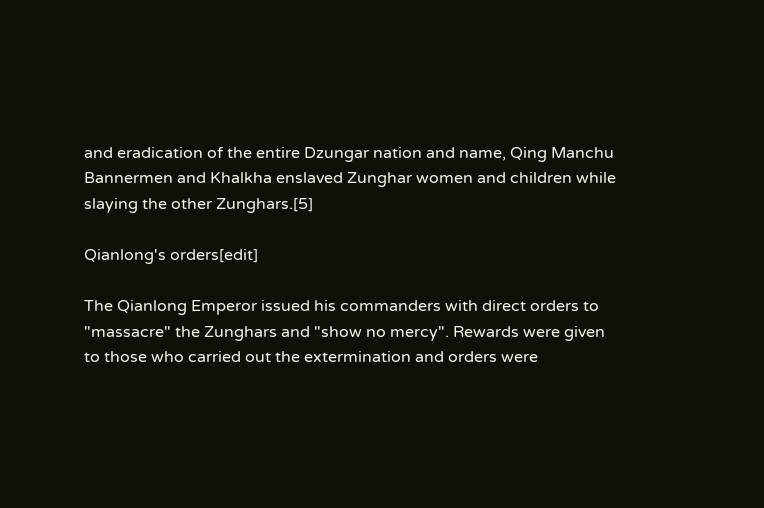and eradication of the entire Dzungar nation and name, Qing Manchu Bannermen and Khalkha enslaved Zunghar women and children while slaying the other Zunghars.[5]

Qianlong's orders[edit]

The Qianlong Emperor issued his commanders with direct orders to "massacre" the Zunghars and "show no mercy". Rewards were given to those who carried out the extermination and orders were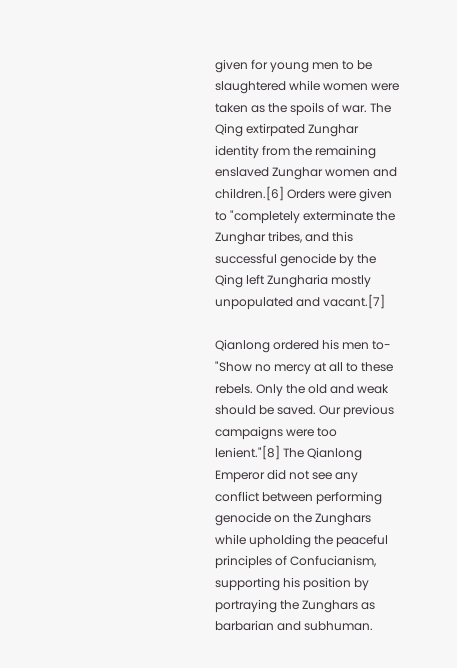given for young men to be slaughtered while women were taken as the spoils of war. The Qing extirpated Zunghar identity from the remaining enslaved Zunghar women and children.[6] Orders were given to "completely exterminate the Zunghar tribes, and this successful genocide by the Qing left Zungharia mostly unpopulated and vacant.[7]

Qianlong ordered his men to- "Show no mercy at all to these rebels. Only the old and weak should be saved. Our previous campaigns were too lenient."[8] The Qianlong Emperor did not see any conflict between performing genocide on the Zunghars while upholding the peaceful principles of Confucianism, supporting his position by portraying the Zunghars as barbarian and subhuman.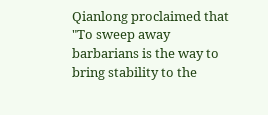Qianlong proclaimed that "To sweep away barbarians is the way to bring stability to the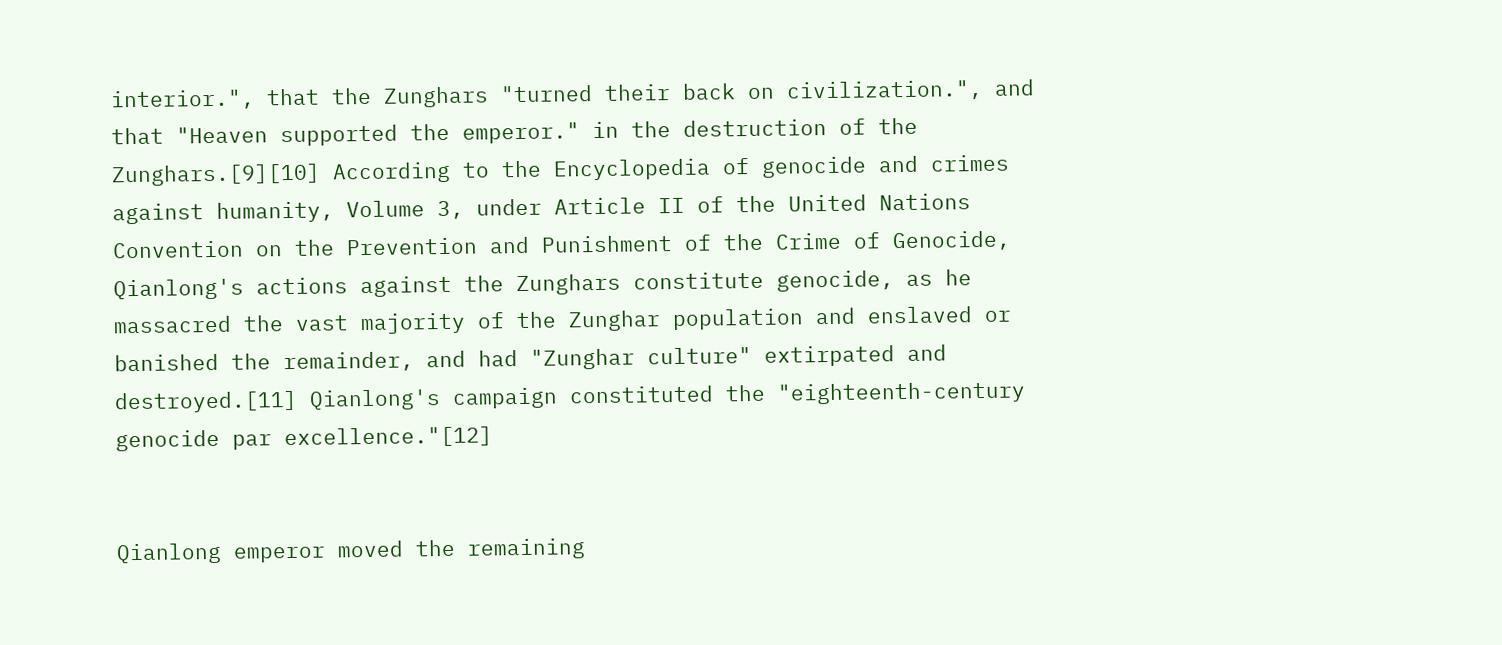interior.", that the Zunghars "turned their back on civilization.", and that "Heaven supported the emperor." in the destruction of the Zunghars.[9][10] According to the Encyclopedia of genocide and crimes against humanity, Volume 3, under Article II of the United Nations Convention on the Prevention and Punishment of the Crime of Genocide, Qianlong's actions against the Zunghars constitute genocide, as he massacred the vast majority of the Zunghar population and enslaved or banished the remainder, and had "Zunghar culture" extirpated and destroyed.[11] Qianlong's campaign constituted the "eighteenth-century genocide par excellence."[12]


Qianlong emperor moved the remaining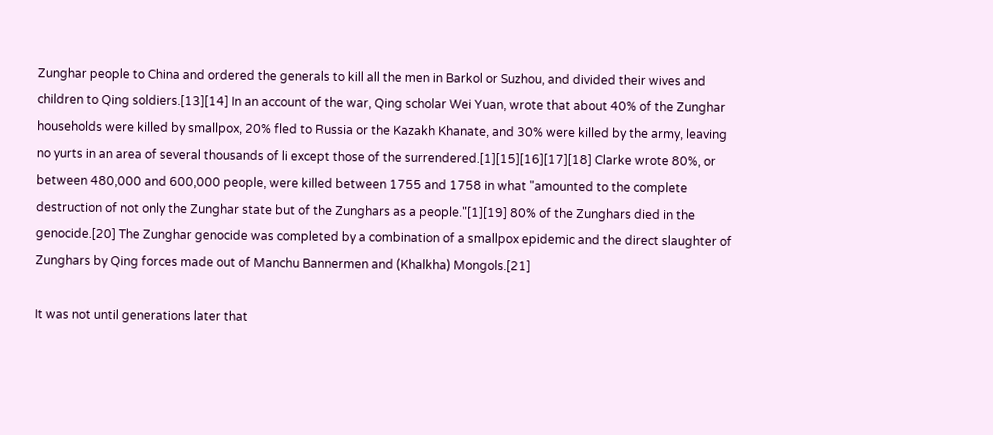Zunghar people to China and ordered the generals to kill all the men in Barkol or Suzhou, and divided their wives and children to Qing soldiers.[13][14] In an account of the war, Qing scholar Wei Yuan, wrote that about 40% of the Zunghar households were killed by smallpox, 20% fled to Russia or the Kazakh Khanate, and 30% were killed by the army, leaving no yurts in an area of several thousands of li except those of the surrendered.[1][15][16][17][18] Clarke wrote 80%, or between 480,000 and 600,000 people, were killed between 1755 and 1758 in what "amounted to the complete destruction of not only the Zunghar state but of the Zunghars as a people."[1][19] 80% of the Zunghars died in the genocide.[20] The Zunghar genocide was completed by a combination of a smallpox epidemic and the direct slaughter of Zunghars by Qing forces made out of Manchu Bannermen and (Khalkha) Mongols.[21]

It was not until generations later that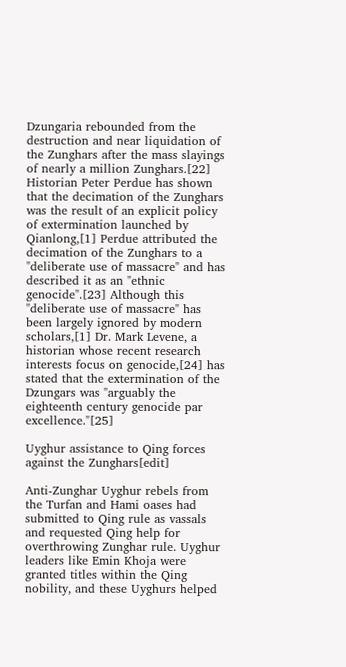Dzungaria rebounded from the destruction and near liquidation of the Zunghars after the mass slayings of nearly a million Zunghars.[22] Historian Peter Perdue has shown that the decimation of the Zunghars was the result of an explicit policy of extermination launched by Qianlong,[1] Perdue attributed the decimation of the Zunghars to a "deliberate use of massacre" and has described it as an "ethnic genocide".[23] Although this "deliberate use of massacre" has been largely ignored by modern scholars,[1] Dr. Mark Levene, a historian whose recent research interests focus on genocide,[24] has stated that the extermination of the Dzungars was "arguably the eighteenth century genocide par excellence."[25]

Uyghur assistance to Qing forces against the Zunghars[edit]

Anti-Zunghar Uyghur rebels from the Turfan and Hami oases had submitted to Qing rule as vassals and requested Qing help for overthrowing Zunghar rule. Uyghur leaders like Emin Khoja were granted titles within the Qing nobility, and these Uyghurs helped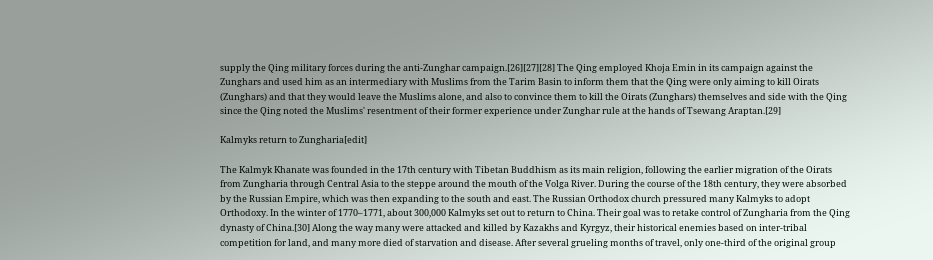supply the Qing military forces during the anti-Zunghar campaign.[26][27][28] The Qing employed Khoja Emin in its campaign against the Zunghars and used him as an intermediary with Muslims from the Tarim Basin to inform them that the Qing were only aiming to kill Oirats (Zunghars) and that they would leave the Muslims alone, and also to convince them to kill the Oirats (Zunghars) themselves and side with the Qing since the Qing noted the Muslims' resentment of their former experience under Zunghar rule at the hands of Tsewang Araptan.[29]

Kalmyks return to Zungharia[edit]

The Kalmyk Khanate was founded in the 17th century with Tibetan Buddhism as its main religion, following the earlier migration of the Oirats from Zungharia through Central Asia to the steppe around the mouth of the Volga River. During the course of the 18th century, they were absorbed by the Russian Empire, which was then expanding to the south and east. The Russian Orthodox church pressured many Kalmyks to adopt Orthodoxy. In the winter of 1770–1771, about 300,000 Kalmyks set out to return to China. Their goal was to retake control of Zungharia from the Qing dynasty of China.[30] Along the way many were attacked and killed by Kazakhs and Kyrgyz, their historical enemies based on inter-tribal competition for land, and many more died of starvation and disease. After several grueling months of travel, only one-third of the original group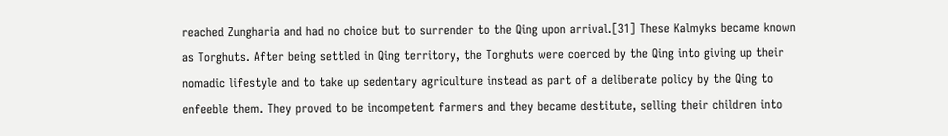reached Zungharia and had no choice but to surrender to the Qing upon arrival.[31] These Kalmyks became known as Torghuts. After being settled in Qing territory, the Torghuts were coerced by the Qing into giving up their nomadic lifestyle and to take up sedentary agriculture instead as part of a deliberate policy by the Qing to enfeeble them. They proved to be incompetent farmers and they became destitute, selling their children into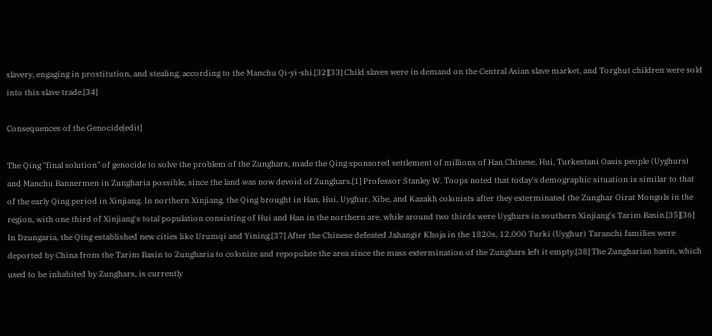slavery, engaging in prostitution, and stealing, according to the Manchu Qi-yi-shi.[32][33] Child slaves were in demand on the Central Asian slave market, and Torghut children were sold into this slave trade.[34]

Consequences of the Genocide[edit]

The Qing "final solution" of genocide to solve the problem of the Zunghars, made the Qing sponsored settlement of millions of Han Chinese, Hui, Turkestani Oasis people (Uyghurs) and Manchu Bannermen in Zungharia possible, since the land was now devoid of Zunghars.[1] Professor Stanley W. Toops noted that today's demographic situation is similar to that of the early Qing period in Xinjiang. In northern Xinjiang, the Qing brought in Han, Hui, Uyghur, Xibe, and Kazakh colonists after they exterminated the Zunghar Oirat Mongols in the region, with one third of Xinjiang's total population consisting of Hui and Han in the northern are, while around two thirds were Uyghurs in southern Xinjiang's Tarim Basin.[35][36] In Dzungaria, the Qing established new cities like Urumqi and Yining.[37] After the Chinese defeated Jahangir Khoja in the 1820s, 12,000 Turki (Uyghur) Taranchi families were deported by China from the Tarim Basin to Zungharia to colonize and repopulate the area since the mass extermination of the Zunghars left it empty.[38] The Zungharian basin, which used to be inhabited by Zunghars, is currently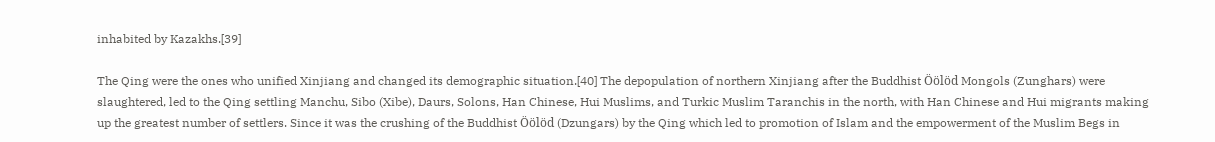inhabited by Kazakhs.[39]

The Qing were the ones who unified Xinjiang and changed its demographic situation.[40] The depopulation of northern Xinjiang after the Buddhist Öölöd Mongols (Zunghars) were slaughtered, led to the Qing settling Manchu, Sibo (Xibe), Daurs, Solons, Han Chinese, Hui Muslims, and Turkic Muslim Taranchis in the north, with Han Chinese and Hui migrants making up the greatest number of settlers. Since it was the crushing of the Buddhist Öölöd (Dzungars) by the Qing which led to promotion of Islam and the empowerment of the Muslim Begs in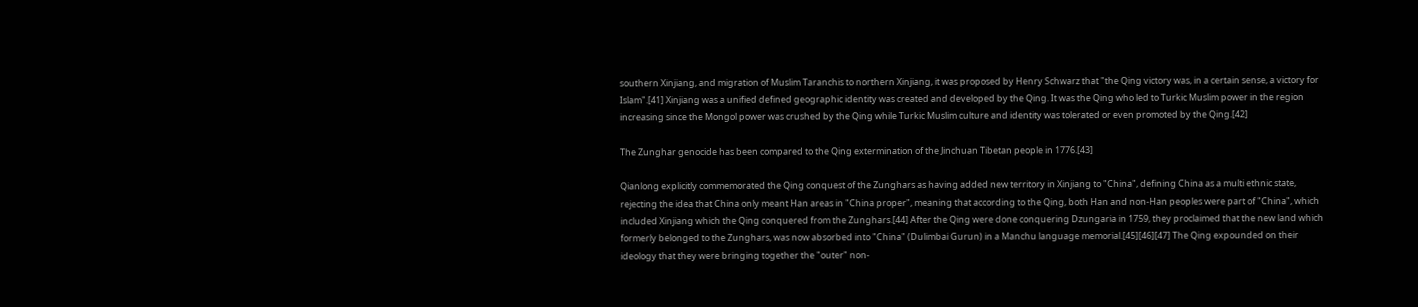southern Xinjiang, and migration of Muslim Taranchis to northern Xinjiang, it was proposed by Henry Schwarz that "the Qing victory was, in a certain sense, a victory for Islam".[41] Xinjiang was a unified defined geographic identity was created and developed by the Qing. It was the Qing who led to Turkic Muslim power in the region increasing since the Mongol power was crushed by the Qing while Turkic Muslim culture and identity was tolerated or even promoted by the Qing.[42]

The Zunghar genocide has been compared to the Qing extermination of the Jinchuan Tibetan people in 1776.[43]

Qianlong explicitly commemorated the Qing conquest of the Zunghars as having added new territory in Xinjiang to "China", defining China as a multi ethnic state, rejecting the idea that China only meant Han areas in "China proper", meaning that according to the Qing, both Han and non-Han peoples were part of "China", which included Xinjiang which the Qing conquered from the Zunghars.[44] After the Qing were done conquering Dzungaria in 1759, they proclaimed that the new land which formerly belonged to the Zunghars, was now absorbed into "China" (Dulimbai Gurun) in a Manchu language memorial.[45][46][47] The Qing expounded on their ideology that they were bringing together the "outer" non-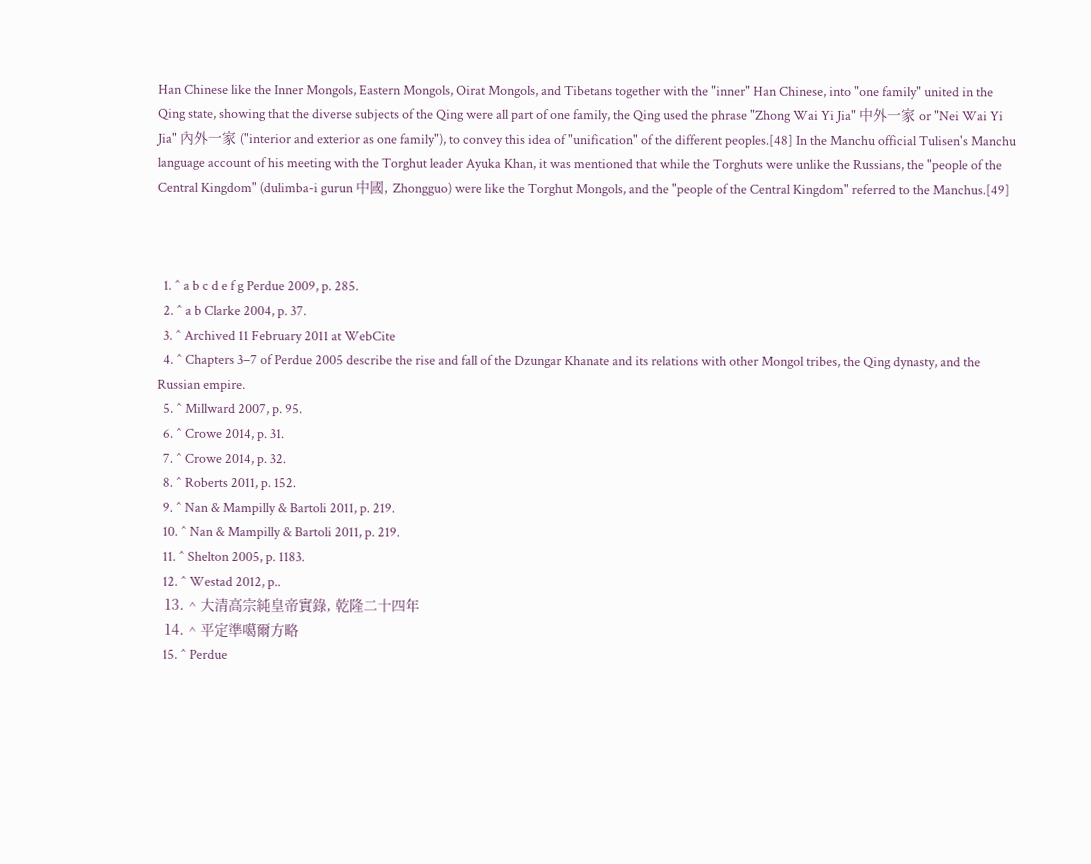Han Chinese like the Inner Mongols, Eastern Mongols, Oirat Mongols, and Tibetans together with the "inner" Han Chinese, into "one family" united in the Qing state, showing that the diverse subjects of the Qing were all part of one family, the Qing used the phrase "Zhong Wai Yi Jia" 中外一家 or "Nei Wai Yi Jia" 內外一家 ("interior and exterior as one family"), to convey this idea of "unification" of the different peoples.[48] In the Manchu official Tulisen's Manchu language account of his meeting with the Torghut leader Ayuka Khan, it was mentioned that while the Torghuts were unlike the Russians, the "people of the Central Kingdom" (dulimba-i gurun 中國, Zhongguo) were like the Torghut Mongols, and the "people of the Central Kingdom" referred to the Manchus.[49]



  1. ^ a b c d e f g Perdue 2009, p. 285.
  2. ^ a b Clarke 2004, p. 37.
  3. ^ Archived 11 February 2011 at WebCite
  4. ^ Chapters 3–7 of Perdue 2005 describe the rise and fall of the Dzungar Khanate and its relations with other Mongol tribes, the Qing dynasty, and the Russian empire.
  5. ^ Millward 2007, p. 95.
  6. ^ Crowe 2014, p. 31.
  7. ^ Crowe 2014, p. 32.
  8. ^ Roberts 2011, p. 152.
  9. ^ Nan & Mampilly & Bartoli 2011, p. 219.
  10. ^ Nan & Mampilly & Bartoli 2011, p. 219.
  11. ^ Shelton 2005, p. 1183.
  12. ^ Westad 2012, p..
  13. ^ 大清高宗純皇帝實錄, 乾隆二十四年
  14. ^ 平定準噶爾方略
  15. ^ Perdue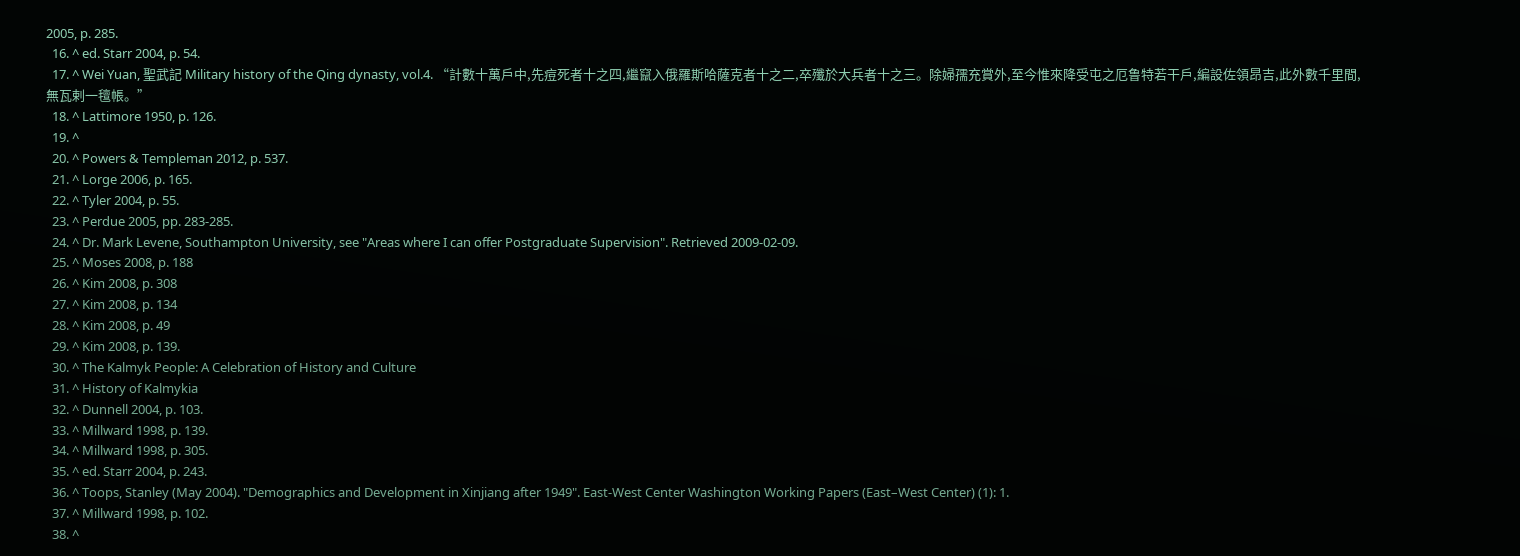2005, p. 285.
  16. ^ ed. Starr 2004, p. 54.
  17. ^ Wei Yuan, 聖武記 Military history of the Qing dynasty, vol.4. “計數十萬戶中,先痘死者十之四,繼竄入俄羅斯哈薩克者十之二,卒殲於大兵者十之三。除婦孺充賞外,至今惟來降受屯之厄鲁特若干戶,編設佐領昂吉,此外數千里間,無瓦剌一氊帳。”
  18. ^ Lattimore 1950, p. 126.
  19. ^
  20. ^ Powers & Templeman 2012, p. 537.
  21. ^ Lorge 2006, p. 165.
  22. ^ Tyler 2004, p. 55.
  23. ^ Perdue 2005, pp. 283-285.
  24. ^ Dr. Mark Levene, Southampton University, see "Areas where I can offer Postgraduate Supervision". Retrieved 2009-02-09.
  25. ^ Moses 2008, p. 188
  26. ^ Kim 2008, p. 308
  27. ^ Kim 2008, p. 134
  28. ^ Kim 2008, p. 49
  29. ^ Kim 2008, p. 139.
  30. ^ The Kalmyk People: A Celebration of History and Culture
  31. ^ History of Kalmykia
  32. ^ Dunnell 2004, p. 103.
  33. ^ Millward 1998, p. 139.
  34. ^ Millward 1998, p. 305.
  35. ^ ed. Starr 2004, p. 243.
  36. ^ Toops, Stanley (May 2004). "Demographics and Development in Xinjiang after 1949". East-West Center Washington Working Papers (East–West Center) (1): 1.
  37. ^ Millward 1998, p. 102.
  38. ^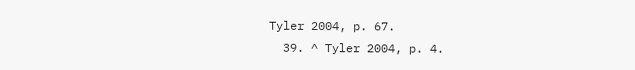Tyler 2004, p. 67.
  39. ^ Tyler 2004, p. 4.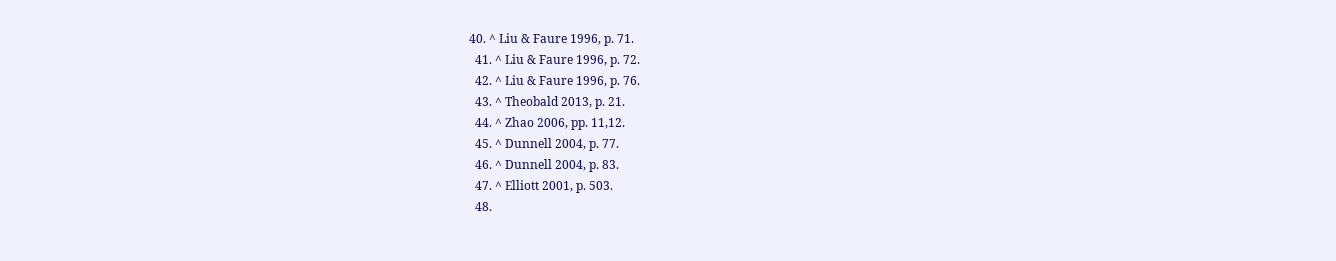40. ^ Liu & Faure 1996, p. 71.
  41. ^ Liu & Faure 1996, p. 72.
  42. ^ Liu & Faure 1996, p. 76.
  43. ^ Theobald 2013, p. 21.
  44. ^ Zhao 2006, pp. 11,12.
  45. ^ Dunnell 2004, p. 77.
  46. ^ Dunnell 2004, p. 83.
  47. ^ Elliott 2001, p. 503.
  48.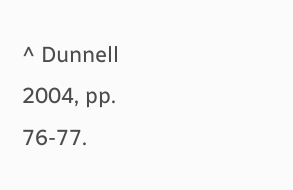^ Dunnell 2004, pp. 76-77.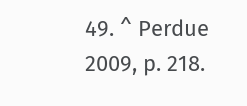49. ^ Perdue 2009, p. 218.